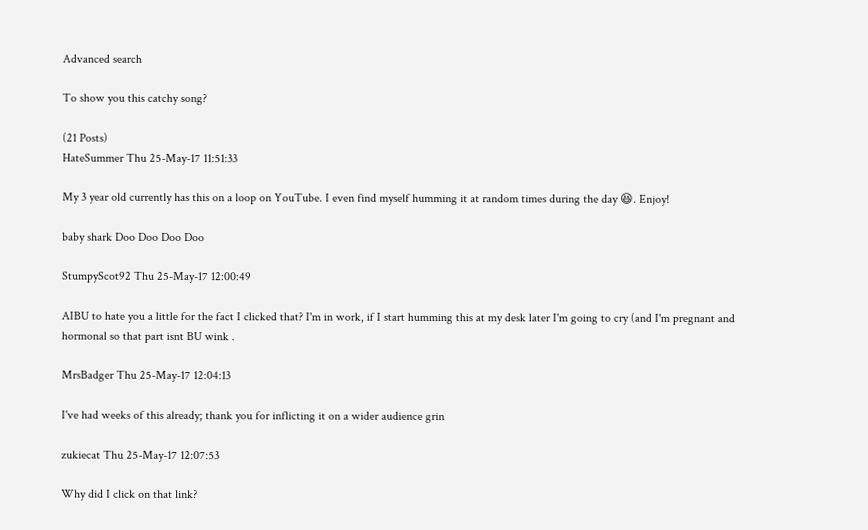Advanced search

To show you this catchy song?

(21 Posts)
HateSummer Thu 25-May-17 11:51:33

My 3 year old currently has this on a loop on YouTube. I even find myself humming it at random times during the day 😆. Enjoy!

baby shark Doo Doo Doo Doo

StumpyScot92 Thu 25-May-17 12:00:49

AIBU to hate you a little for the fact I clicked that? I'm in work, if I start humming this at my desk later I'm going to cry (and I'm pregnant and hormonal so that part isnt BU wink .

MrsBadger Thu 25-May-17 12:04:13

I've had weeks of this already; thank you for inflicting it on a wider audience grin

zukiecat Thu 25-May-17 12:07:53

Why did I click on that link?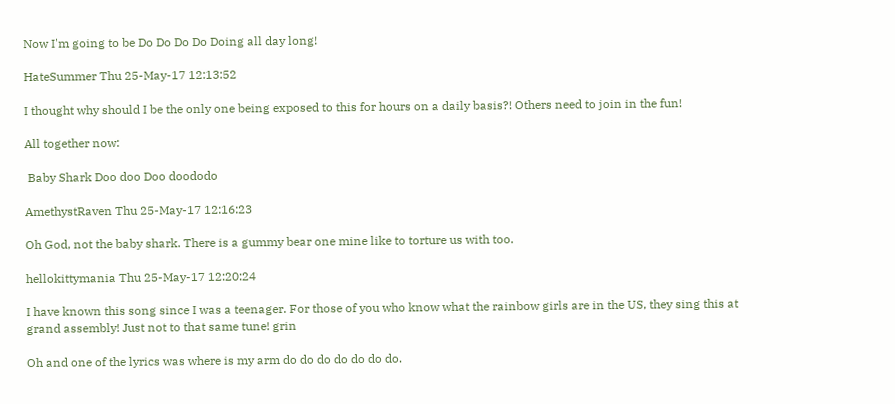Now I'm going to be Do Do Do Do Doing all day long!

HateSummer Thu 25-May-17 12:13:52

I thought why should I be the only one being exposed to this for hours on a daily basis?! Others need to join in the fun!

All together now:

 Baby Shark Doo doo Doo doododo

AmethystRaven Thu 25-May-17 12:16:23

Oh God, not the baby shark. There is a gummy bear one mine like to torture us with too.

hellokittymania Thu 25-May-17 12:20:24

I have known this song since I was a teenager. For those of you who know what the rainbow girls are in the US, they sing this at grand assembly! Just not to that same tune! grin

Oh and one of the lyrics was where is my arm do do do do do do do.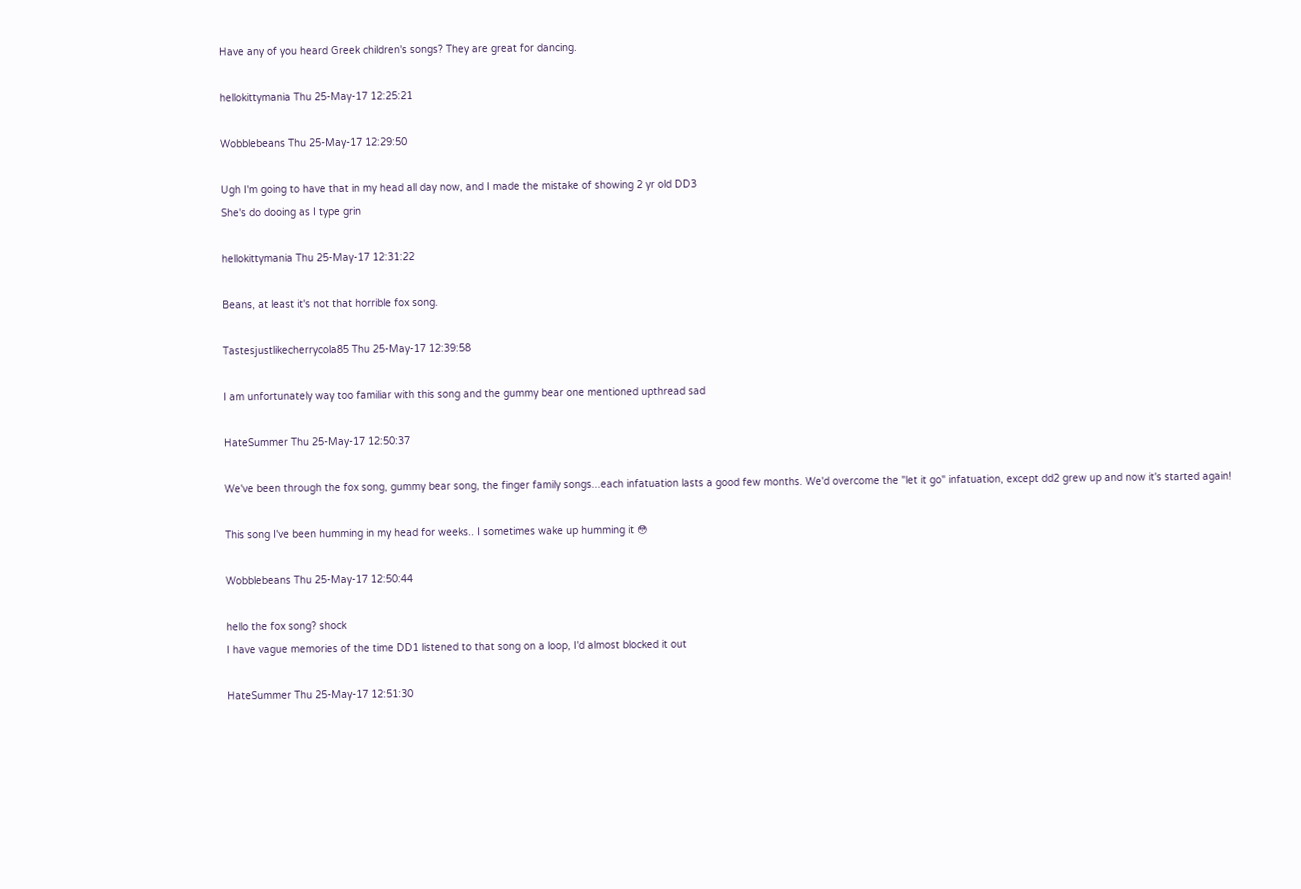Have any of you heard Greek children's songs? They are great for dancing.

hellokittymania Thu 25-May-17 12:25:21

Wobblebeans Thu 25-May-17 12:29:50

Ugh I'm going to have that in my head all day now, and I made the mistake of showing 2 yr old DD3
She's do dooing as I type grin

hellokittymania Thu 25-May-17 12:31:22

Beans, at least it's not that horrible fox song.

Tastesjustlikecherrycola85 Thu 25-May-17 12:39:58

I am unfortunately way too familiar with this song and the gummy bear one mentioned upthread sad

HateSummer Thu 25-May-17 12:50:37

We've been through the fox song, gummy bear song, the finger family songs...each infatuation lasts a good few months. We'd overcome the "let it go" infatuation, except dd2 grew up and now it's started again!

This song I've been humming in my head for weeks.. I sometimes wake up humming it 😳

Wobblebeans Thu 25-May-17 12:50:44

hello the fox song? shock
I have vague memories of the time DD1 listened to that song on a loop, I'd almost blocked it out

HateSummer Thu 25-May-17 12:51:30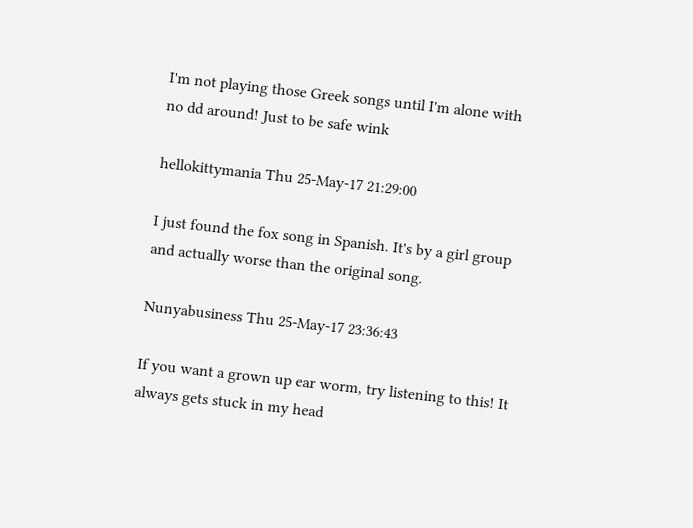I'm not playing those Greek songs until I'm alone with no dd around! Just to be safe wink

hellokittymania Thu 25-May-17 21:29:00

I just found the fox song in Spanish. It's by a girl group and actually worse than the original song.

Nunyabusiness Thu 25-May-17 23:36:43

If you want a grown up ear worm, try listening to this! It always gets stuck in my head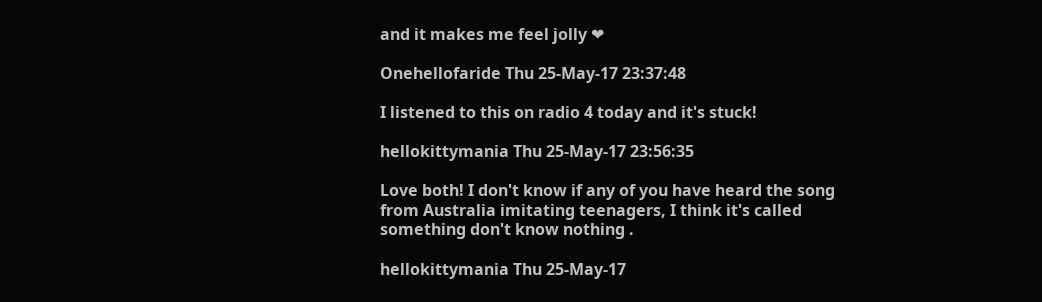and it makes me feel jolly ❤

Onehellofaride Thu 25-May-17 23:37:48

I listened to this on radio 4 today and it's stuck!

hellokittymania Thu 25-May-17 23:56:35

Love both! I don't know if any of you have heard the song from Australia imitating teenagers, I think it's called something don't know nothing .

hellokittymania Thu 25-May-17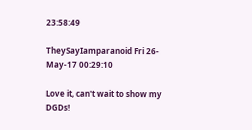23:58:49

TheySayIamparanoid Fri 26-May-17 00:29:10

Love it, can't wait to show my DGDs!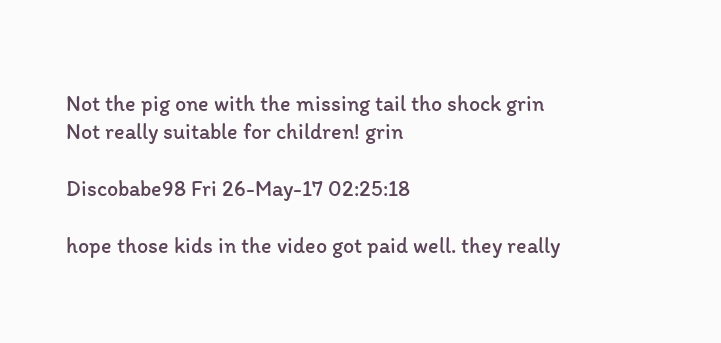Not the pig one with the missing tail tho shock grin
Not really suitable for children! grin

Discobabe98 Fri 26-May-17 02:25:18

hope those kids in the video got paid well. they really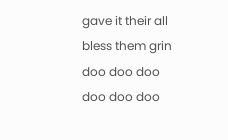gave it their all bless them grin doo doo doo doo doo doo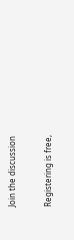Join the discussion

Registering is free,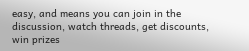easy, and means you can join in the discussion, watch threads, get discounts, win prizes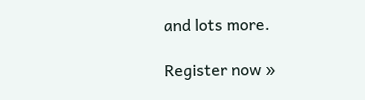and lots more.

Register now »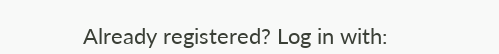Already registered? Log in with: